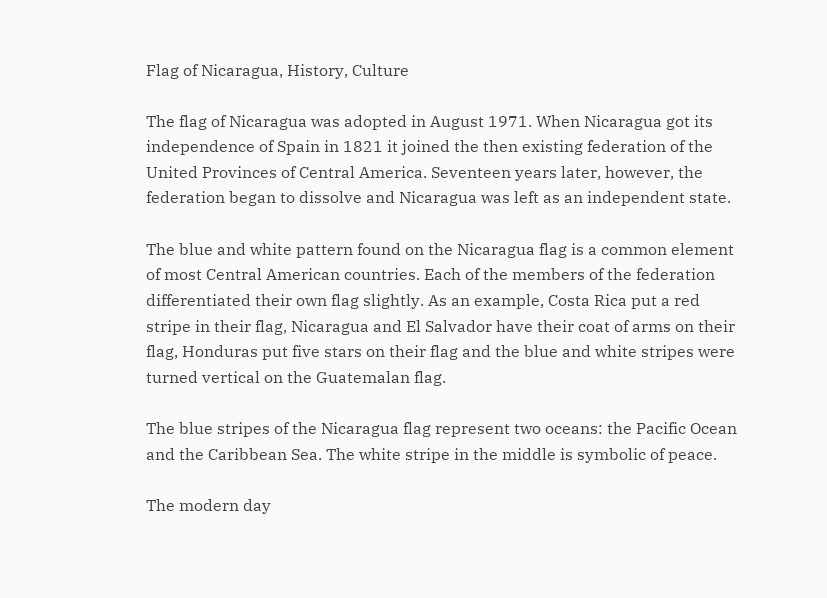Flag of Nicaragua, History, Culture

The flag of Nicaragua was adopted in August 1971. When Nicaragua got its independence of Spain in 1821 it joined the then existing federation of the United Provinces of Central America. Seventeen years later, however, the federation began to dissolve and Nicaragua was left as an independent state.

The blue and white pattern found on the Nicaragua flag is a common element of most Central American countries. Each of the members of the federation differentiated their own flag slightly. As an example, Costa Rica put a red stripe in their flag, Nicaragua and El Salvador have their coat of arms on their flag, Honduras put five stars on their flag and the blue and white stripes were turned vertical on the Guatemalan flag.

The blue stripes of the Nicaragua flag represent two oceans: the Pacific Ocean and the Caribbean Sea. The white stripe in the middle is symbolic of peace.

The modern day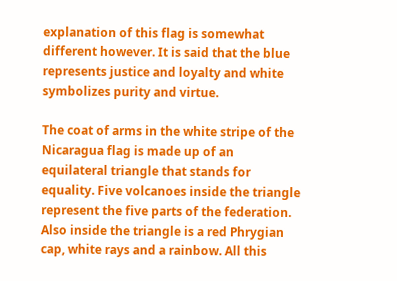explanation of this flag is somewhat different however. It is said that the blue represents justice and loyalty and white symbolizes purity and virtue.

The coat of arms in the white stripe of the Nicaragua flag is made up of an equilateral triangle that stands for equality. Five volcanoes inside the triangle represent the five parts of the federation. Also inside the triangle is a red Phrygian cap, white rays and a rainbow. All this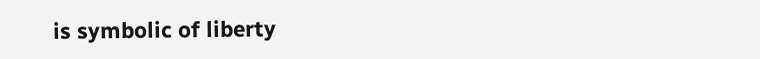is symbolic of liberty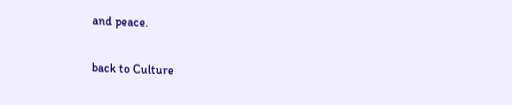and peace.

back to Culture